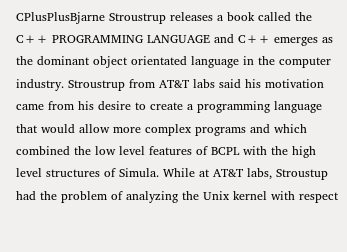CPlusPlusBjarne Stroustrup releases a book called the C++ PROGRAMMING LANGUAGE and C++ emerges as the dominant object orientated language in the computer industry. Stroustrup from AT&T labs said his motivation came from his desire to create a programming language that would allow more complex programs and which combined the low level features of BCPL with the high level structures of Simula. While at AT&T labs, Stroustup had the problem of analyzing the Unix kernel with respect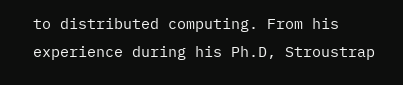to distributed computing. From his experience during his Ph.D, Stroustrap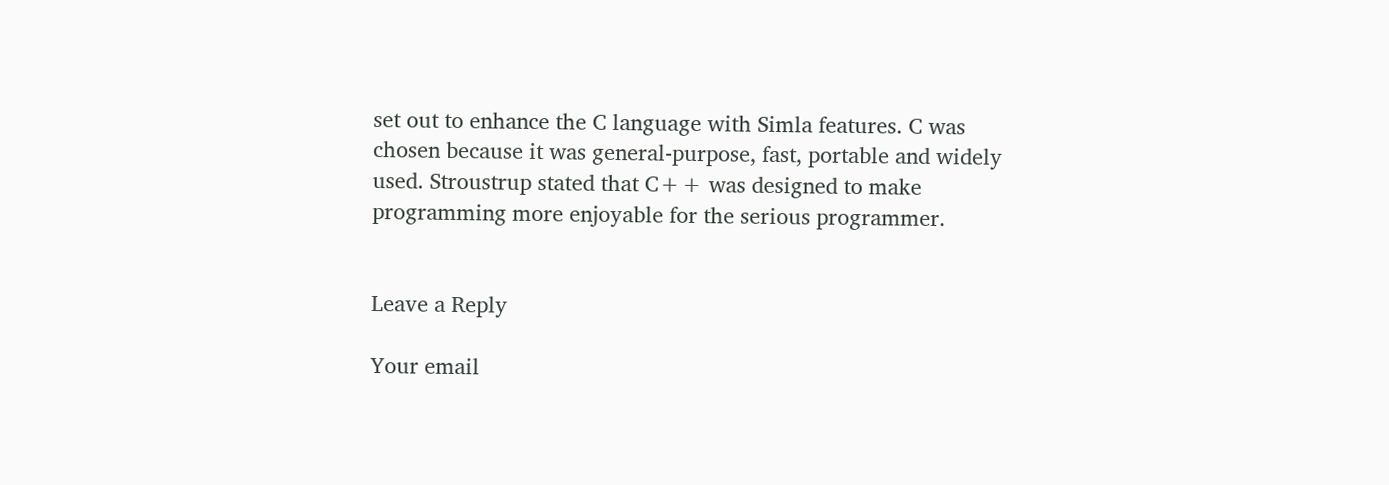set out to enhance the C language with Simla features. C was chosen because it was general-purpose, fast, portable and widely used. Stroustrup stated that C++ was designed to make programming more enjoyable for the serious programmer.


Leave a Reply

Your email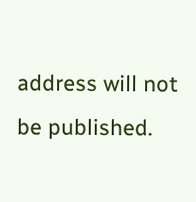address will not be published.